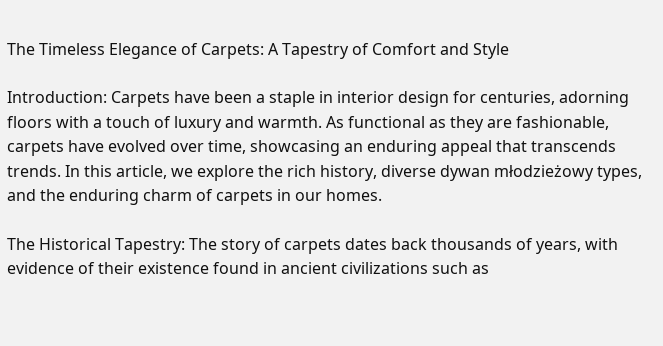The Timeless Elegance of Carpets: A Tapestry of Comfort and Style

Introduction: Carpets have been a staple in interior design for centuries, adorning floors with a touch of luxury and warmth. As functional as they are fashionable, carpets have evolved over time, showcasing an enduring appeal that transcends trends. In this article, we explore the rich history, diverse dywan młodzieżowy types, and the enduring charm of carpets in our homes.

The Historical Tapestry: The story of carpets dates back thousands of years, with evidence of their existence found in ancient civilizations such as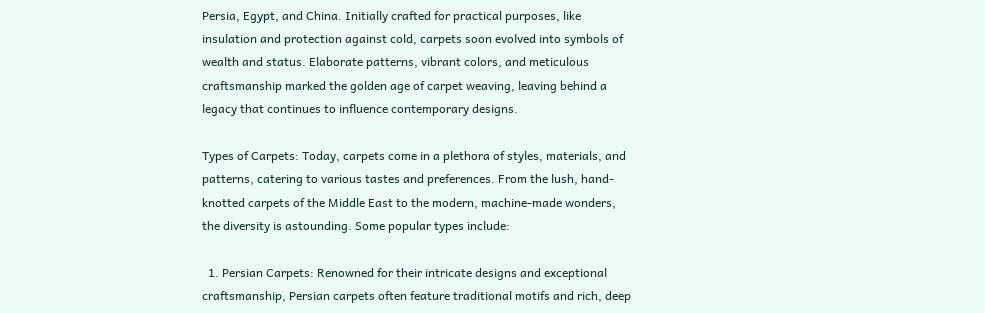Persia, Egypt, and China. Initially crafted for practical purposes, like insulation and protection against cold, carpets soon evolved into symbols of wealth and status. Elaborate patterns, vibrant colors, and meticulous craftsmanship marked the golden age of carpet weaving, leaving behind a legacy that continues to influence contemporary designs.

Types of Carpets: Today, carpets come in a plethora of styles, materials, and patterns, catering to various tastes and preferences. From the lush, hand-knotted carpets of the Middle East to the modern, machine-made wonders, the diversity is astounding. Some popular types include:

  1. Persian Carpets: Renowned for their intricate designs and exceptional craftsmanship, Persian carpets often feature traditional motifs and rich, deep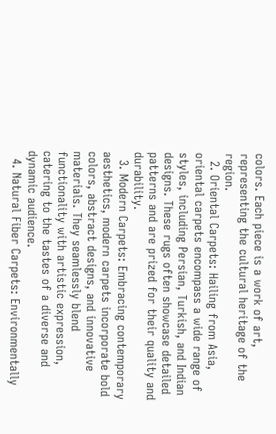colors. Each piece is a work of art, representing the cultural heritage of the region.
  2. Oriental Carpets: Hailing from Asia, oriental carpets encompass a wide range of styles, including Persian, Turkish, and Indian designs. These rugs often showcase detailed patterns and are prized for their quality and durability.
  3. Modern Carpets: Embracing contemporary aesthetics, modern carpets incorporate bold colors, abstract designs, and innovative materials. They seamlessly blend functionality with artistic expression, catering to the tastes of a diverse and dynamic audience.
  4. Natural Fiber Carpets: Environmentally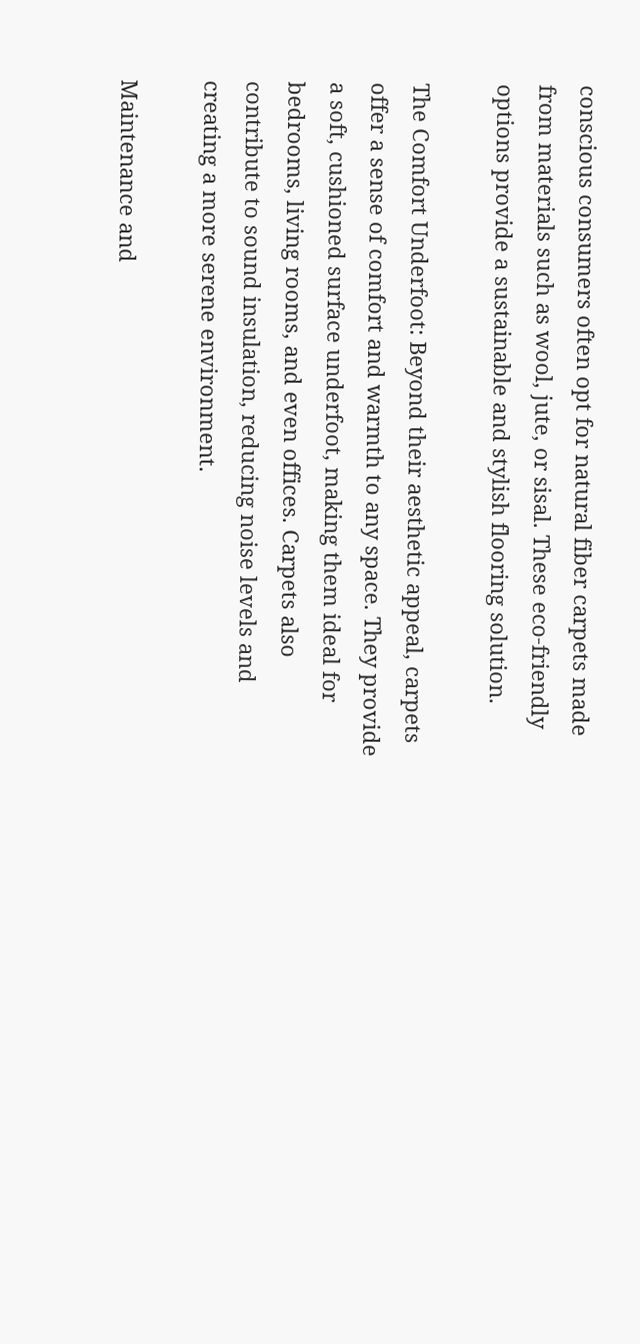conscious consumers often opt for natural fiber carpets made from materials such as wool, jute, or sisal. These eco-friendly options provide a sustainable and stylish flooring solution.

The Comfort Underfoot: Beyond their aesthetic appeal, carpets offer a sense of comfort and warmth to any space. They provide a soft, cushioned surface underfoot, making them ideal for bedrooms, living rooms, and even offices. Carpets also contribute to sound insulation, reducing noise levels and creating a more serene environment.

Maintenance and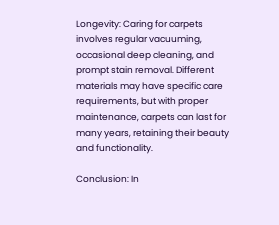Longevity: Caring for carpets involves regular vacuuming, occasional deep cleaning, and prompt stain removal. Different materials may have specific care requirements, but with proper maintenance, carpets can last for many years, retaining their beauty and functionality.

Conclusion: In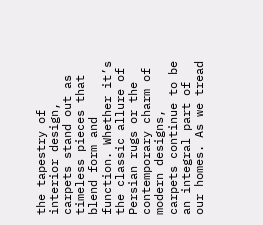the tapestry of interior design, carpets stand out as timeless pieces that blend form and function. Whether it’s the classic allure of Persian rugs or the contemporary charm of modern designs, carpets continue to be an integral part of our homes. As we tread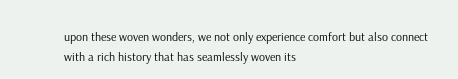upon these woven wonders, we not only experience comfort but also connect with a rich history that has seamlessly woven its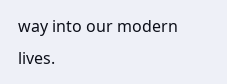way into our modern lives.